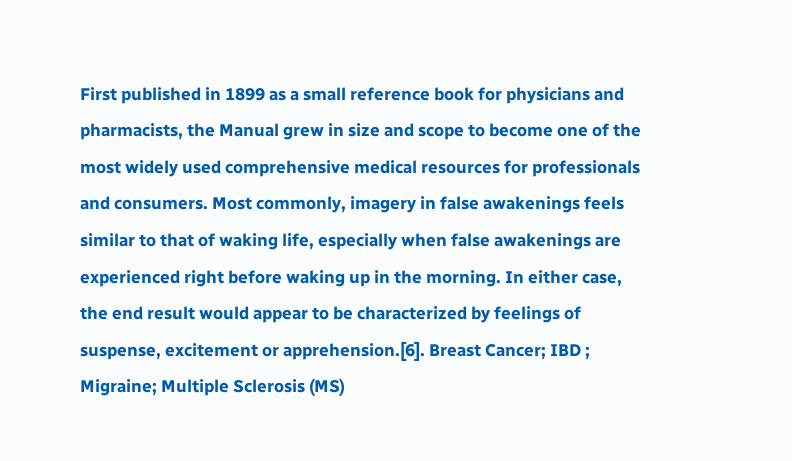First published in 1899 as a small reference book for physicians and pharmacists, the Manual grew in size and scope to become one of the most widely used comprehensive medical resources for professionals and consumers. Most commonly, imagery in false awakenings feels similar to that of waking life, especially when false awakenings are experienced right before waking up in the morning. In either case, the end result would appear to be characterized by feelings of suspense, excitement or apprehension.[6]. Breast Cancer; IBD ; Migraine; Multiple Sclerosis (MS)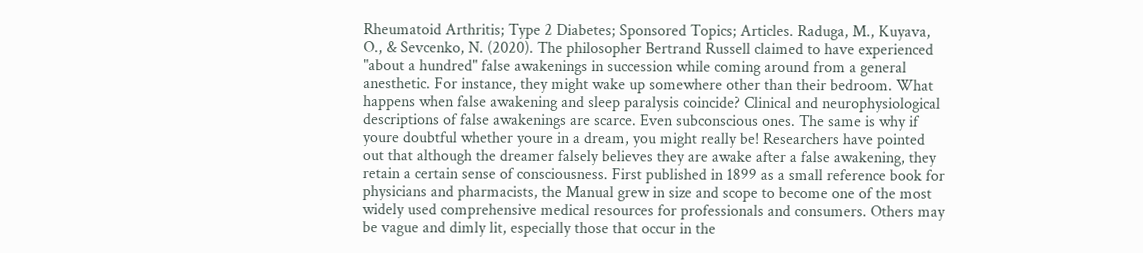Rheumatoid Arthritis; Type 2 Diabetes; Sponsored Topics; Articles. Raduga, M., Kuyava, O., & Sevcenko, N. (2020). The philosopher Bertrand Russell claimed to have experienced "about a hundred" false awakenings in succession while coming around from a general anesthetic. For instance, they might wake up somewhere other than their bedroom. What happens when false awakening and sleep paralysis coincide? Clinical and neurophysiological descriptions of false awakenings are scarce. Even subconscious ones. The same is why if youre doubtful whether youre in a dream, you might really be! Researchers have pointed out that although the dreamer falsely believes they are awake after a false awakening, they retain a certain sense of consciousness. First published in 1899 as a small reference book for physicians and pharmacists, the Manual grew in size and scope to become one of the most widely used comprehensive medical resources for professionals and consumers. Others may be vague and dimly lit, especially those that occur in the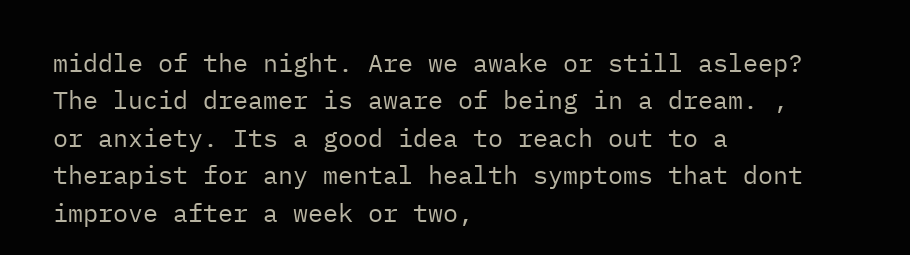middle of the night. Are we awake or still asleep? The lucid dreamer is aware of being in a dream. , or anxiety. Its a good idea to reach out to a therapist for any mental health symptoms that dont improve after a week or two,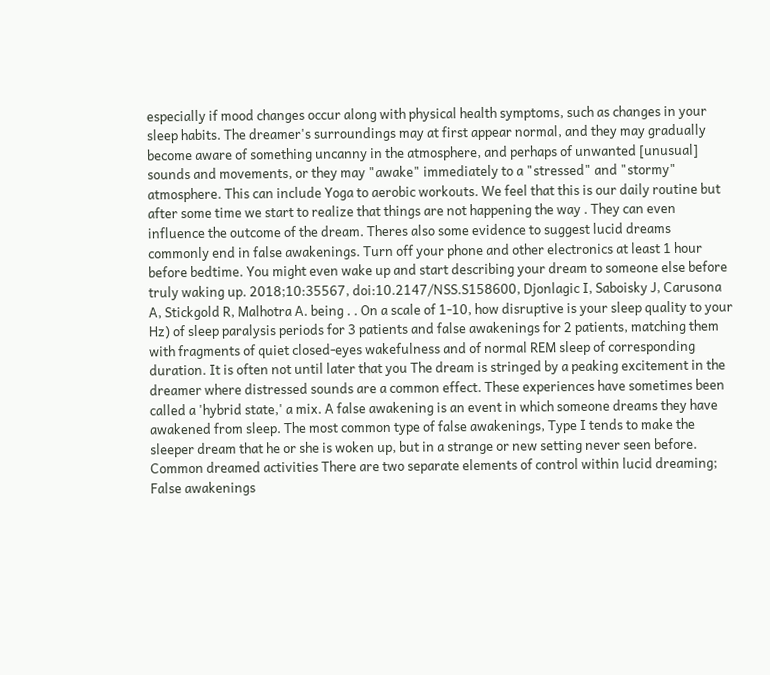especially if mood changes occur along with physical health symptoms, such as changes in your sleep habits. The dreamer's surroundings may at first appear normal, and they may gradually become aware of something uncanny in the atmosphere, and perhaps of unwanted [unusual] sounds and movements, or they may "awake" immediately to a "stressed" and "stormy" atmosphere. This can include Yoga to aerobic workouts. We feel that this is our daily routine but after some time we start to realize that things are not happening the way . They can even influence the outcome of the dream. Theres also some evidence to suggest lucid dreams commonly end in false awakenings. Turn off your phone and other electronics at least 1 hour before bedtime. You might even wake up and start describing your dream to someone else before truly waking up. 2018;10:35567, doi:10.2147/NSS.S158600, Djonlagic I, Saboisky J, Carusona A, Stickgold R, Malhotra A. being . . On a scale of 1-10, how disruptive is your sleep quality to your Hz) of sleep paralysis periods for 3 patients and false awakenings for 2 patients, matching them with fragments of quiet closed-eyes wakefulness and of normal REM sleep of corresponding duration. It is often not until later that you The dream is stringed by a peaking excitement in the dreamer where distressed sounds are a common effect. These experiences have sometimes been called a 'hybrid state,' a mix. A false awakening is an event in which someone dreams they have awakened from sleep. The most common type of false awakenings, Type I tends to make the sleeper dream that he or she is woken up, but in a strange or new setting never seen before. Common dreamed activities There are two separate elements of control within lucid dreaming; False awakenings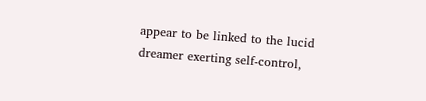appear to be linked to the lucid dreamer exerting self-control,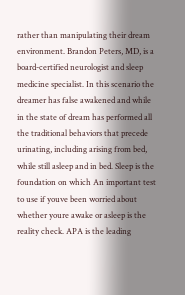rather than manipulating their dream environment. Brandon Peters, MD, is a board-certified neurologist and sleep medicine specialist. In this scenario the dreamer has false awakened and while in the state of dream has performed all the traditional behaviors that precede urinating, including arising from bed, while still asleep and in bed. Sleep is the foundation on which An important test to use if youve been worried about whether youre awake or asleep is the reality check. APA is the leading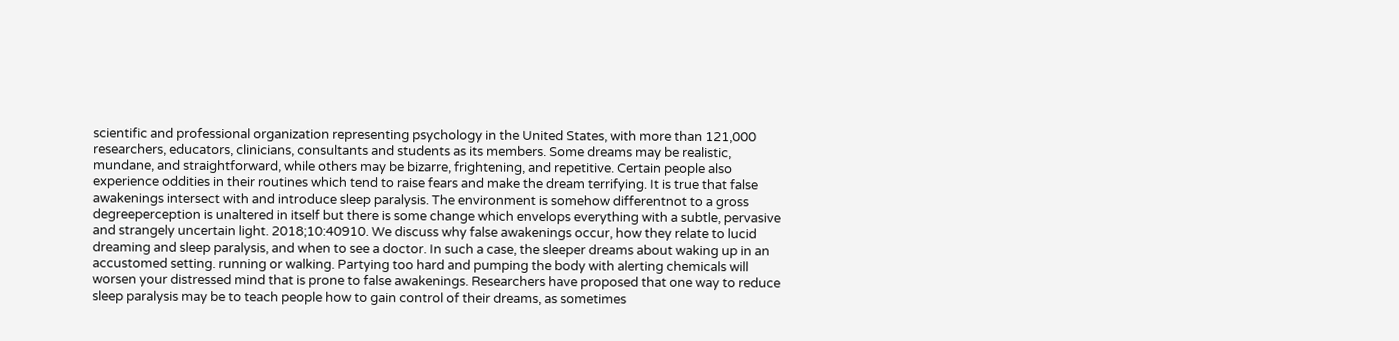scientific and professional organization representing psychology in the United States, with more than 121,000 researchers, educators, clinicians, consultants and students as its members. Some dreams may be realistic, mundane, and straightforward, while others may be bizarre, frightening, and repetitive. Certain people also experience oddities in their routines which tend to raise fears and make the dream terrifying. It is true that false awakenings intersect with and introduce sleep paralysis. The environment is somehow differentnot to a gross degreeperception is unaltered in itself but there is some change which envelops everything with a subtle, pervasive and strangely uncertain light. 2018;10:40910. We discuss why false awakenings occur, how they relate to lucid dreaming and sleep paralysis, and when to see a doctor. In such a case, the sleeper dreams about waking up in an accustomed setting. running or walking. Partying too hard and pumping the body with alerting chemicals will worsen your distressed mind that is prone to false awakenings. Researchers have proposed that one way to reduce sleep paralysis may be to teach people how to gain control of their dreams, as sometimes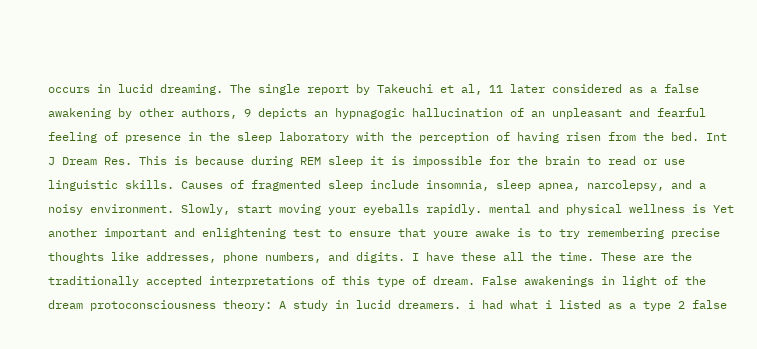occurs in lucid dreaming. The single report by Takeuchi et al, 11 later considered as a false awakening by other authors, 9 depicts an hypnagogic hallucination of an unpleasant and fearful feeling of presence in the sleep laboratory with the perception of having risen from the bed. Int J Dream Res. This is because during REM sleep it is impossible for the brain to read or use linguistic skills. Causes of fragmented sleep include insomnia, sleep apnea, narcolepsy, and a noisy environment. Slowly, start moving your eyeballs rapidly. mental and physical wellness is Yet another important and enlightening test to ensure that youre awake is to try remembering precise thoughts like addresses, phone numbers, and digits. I have these all the time. These are the traditionally accepted interpretations of this type of dream. False awakenings in light of the dream protoconsciousness theory: A study in lucid dreamers. i had what i listed as a type 2 false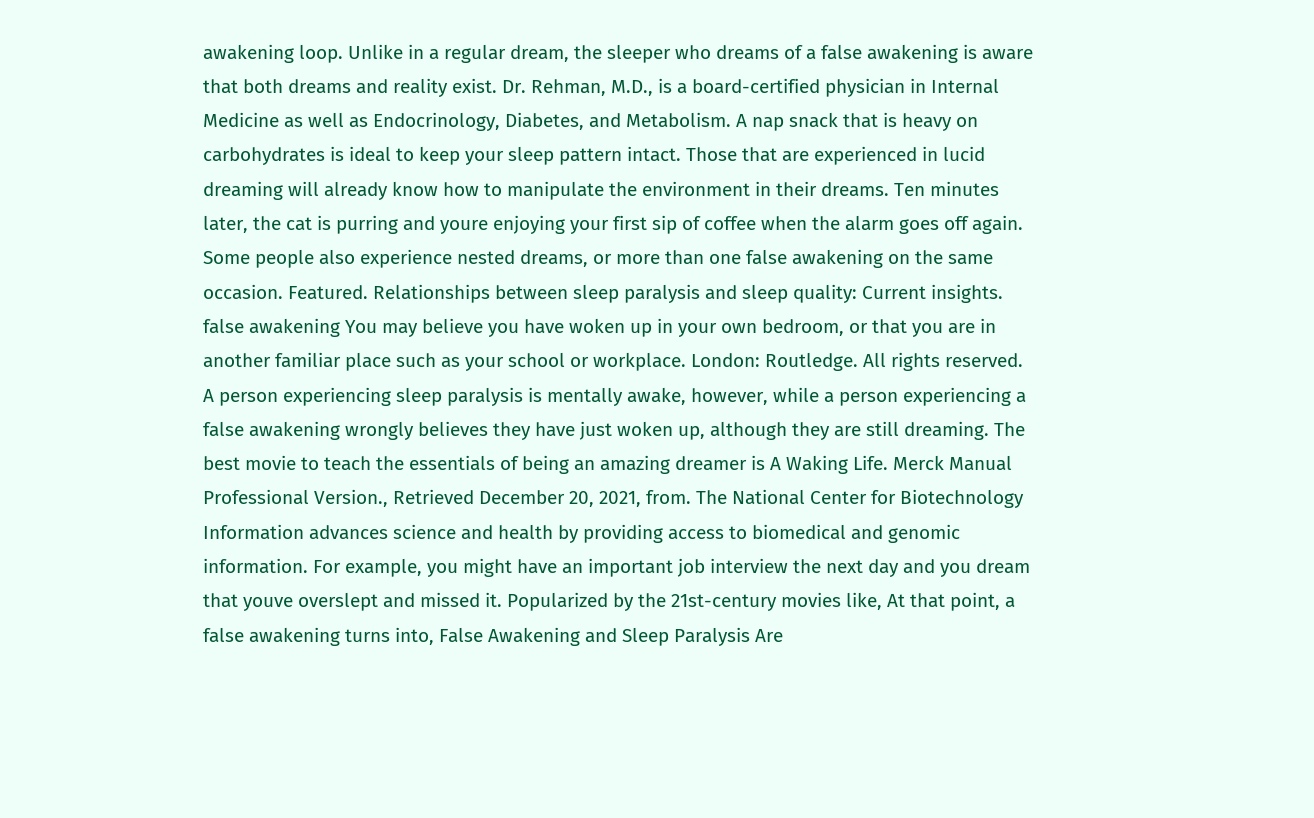awakening loop. Unlike in a regular dream, the sleeper who dreams of a false awakening is aware that both dreams and reality exist. Dr. Rehman, M.D., is a board-certified physician in Internal Medicine as well as Endocrinology, Diabetes, and Metabolism. A nap snack that is heavy on carbohydrates is ideal to keep your sleep pattern intact. Those that are experienced in lucid dreaming will already know how to manipulate the environment in their dreams. Ten minutes later, the cat is purring and youre enjoying your first sip of coffee when the alarm goes off again. Some people also experience nested dreams, or more than one false awakening on the same occasion. Featured. Relationships between sleep paralysis and sleep quality: Current insights. false awakening You may believe you have woken up in your own bedroom, or that you are in another familiar place such as your school or workplace. London: Routledge. All rights reserved. A person experiencing sleep paralysis is mentally awake, however, while a person experiencing a false awakening wrongly believes they have just woken up, although they are still dreaming. The best movie to teach the essentials of being an amazing dreamer is A Waking Life. Merck Manual Professional Version., Retrieved December 20, 2021, from. The National Center for Biotechnology Information advances science and health by providing access to biomedical and genomic information. For example, you might have an important job interview the next day and you dream that youve overslept and missed it. Popularized by the 21st-century movies like, At that point, a false awakening turns into, False Awakening and Sleep Paralysis Are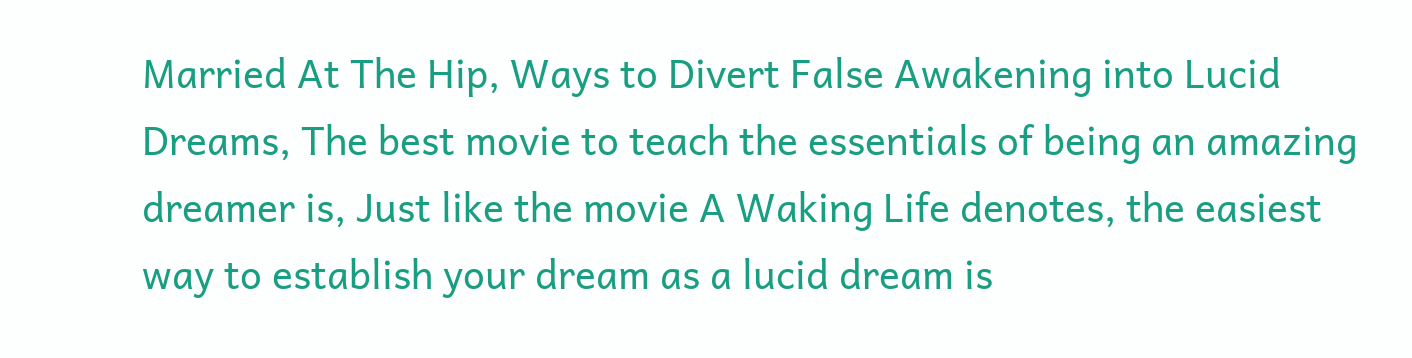Married At The Hip, Ways to Divert False Awakening into Lucid Dreams, The best movie to teach the essentials of being an amazing dreamer is, Just like the movie A Waking Life denotes, the easiest way to establish your dream as a lucid dream is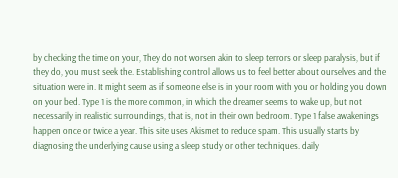by checking the time on your, They do not worsen akin to sleep terrors or sleep paralysis, but if they do, you must seek the. Establishing control allows us to feel better about ourselves and the situation were in. It might seem as if someone else is in your room with you or holding you down on your bed. Type 1 is the more common, in which the dreamer seems to wake up, but not necessarily in realistic surroundings, that is, not in their own bedroom. Type 1 false awakenings happen once or twice a year. This site uses Akismet to reduce spam. This usually starts by diagnosing the underlying cause using a sleep study or other techniques. daily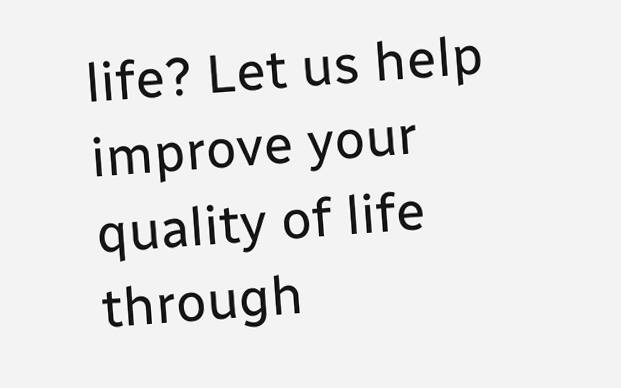life? Let us help improve your quality of life through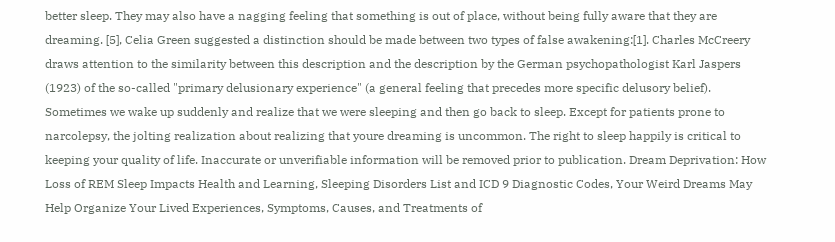better sleep. They may also have a nagging feeling that something is out of place, without being fully aware that they are dreaming. [5], Celia Green suggested a distinction should be made between two types of false awakening:[1]. Charles McCreery draws attention to the similarity between this description and the description by the German psychopathologist Karl Jaspers (1923) of the so-called "primary delusionary experience" (a general feeling that precedes more specific delusory belief). Sometimes we wake up suddenly and realize that we were sleeping and then go back to sleep. Except for patients prone to narcolepsy, the jolting realization about realizing that youre dreaming is uncommon. The right to sleep happily is critical to keeping your quality of life. Inaccurate or unverifiable information will be removed prior to publication. Dream Deprivation: How Loss of REM Sleep Impacts Health and Learning, Sleeping Disorders List and ICD 9 Diagnostic Codes, Your Weird Dreams May Help Organize Your Lived Experiences, Symptoms, Causes, and Treatments of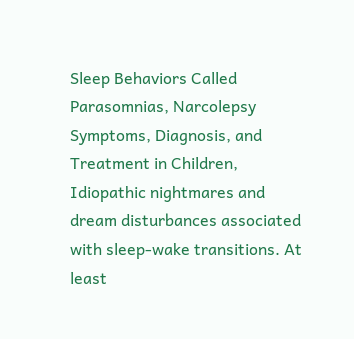Sleep Behaviors Called Parasomnias, Narcolepsy Symptoms, Diagnosis, and Treatment in Children, Idiopathic nightmares and dream disturbances associated with sleep-wake transitions. At least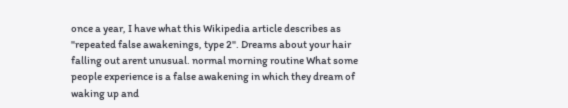once a year, I have what this Wikipedia article describes as "repeated false awakenings, type 2". Dreams about your hair falling out arent unusual. normal morning routine What some people experience is a false awakening in which they dream of waking up and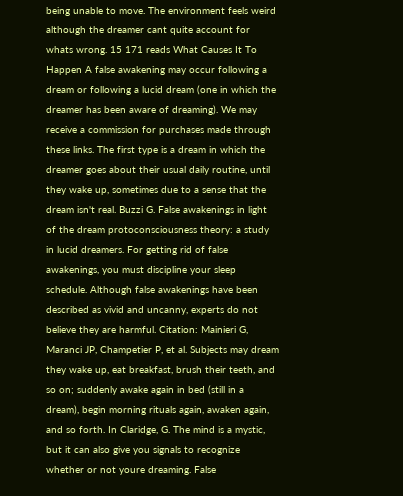being unable to move. The environment feels weird although the dreamer cant quite account for whats wrong. 15 171 reads What Causes It To Happen A false awakening may occur following a dream or following a lucid dream (one in which the dreamer has been aware of dreaming). We may receive a commission for purchases made through these links. The first type is a dream in which the dreamer goes about their usual daily routine, until they wake up, sometimes due to a sense that the dream isn't real. Buzzi G. False awakenings in light of the dream protoconsciousness theory: a study in lucid dreamers. For getting rid of false awakenings, you must discipline your sleep schedule. Although false awakenings have been described as vivid and uncanny, experts do not believe they are harmful. Citation: Mainieri G, Maranci JP, Champetier P, et al. Subjects may dream they wake up, eat breakfast, brush their teeth, and so on; suddenly awake again in bed (still in a dream), begin morning rituals again, awaken again, and so forth. In Claridge, G. The mind is a mystic, but it can also give you signals to recognize whether or not youre dreaming. False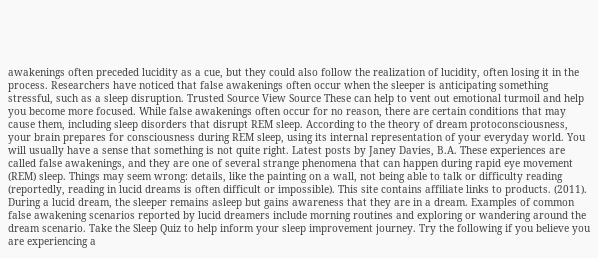awakenings often preceded lucidity as a cue, but they could also follow the realization of lucidity, often losing it in the process. Researchers have noticed that false awakenings often occur when the sleeper is anticipating something stressful, such as a sleep disruption. Trusted Source View Source These can help to vent out emotional turmoil and help you become more focused. While false awakenings often occur for no reason, there are certain conditions that may cause them, including sleep disorders that disrupt REM sleep. According to the theory of dream protoconsciousness, your brain prepares for consciousness during REM sleep, using its internal representation of your everyday world. You will usually have a sense that something is not quite right. Latest posts by Janey Davies, B.A. These experiences are called false awakenings, and they are one of several strange phenomena that can happen during rapid eye movement (REM) sleep. Things may seem wrong: details, like the painting on a wall, not being able to talk or difficulty reading (reportedly, reading in lucid dreams is often difficult or impossible). This site contains affiliate links to products. (2011). During a lucid dream, the sleeper remains asleep but gains awareness that they are in a dream. Examples of common false awakening scenarios reported by lucid dreamers include morning routines and exploring or wandering around the dream scenario. Take the Sleep Quiz to help inform your sleep improvement journey. Try the following if you believe you are experiencing a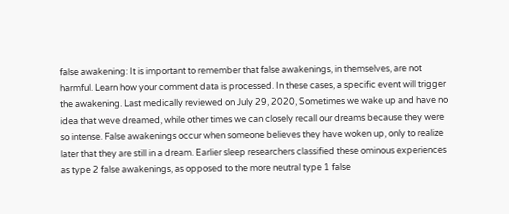false awakening: It is important to remember that false awakenings, in themselves, are not harmful. Learn how your comment data is processed. In these cases, a specific event will trigger the awakening. Last medically reviewed on July 29, 2020, Sometimes we wake up and have no idea that weve dreamed, while other times we can closely recall our dreams because they were so intense. False awakenings occur when someone believes they have woken up, only to realize later that they are still in a dream. Earlier sleep researchers classified these ominous experiences as type 2 false awakenings, as opposed to the more neutral type 1 false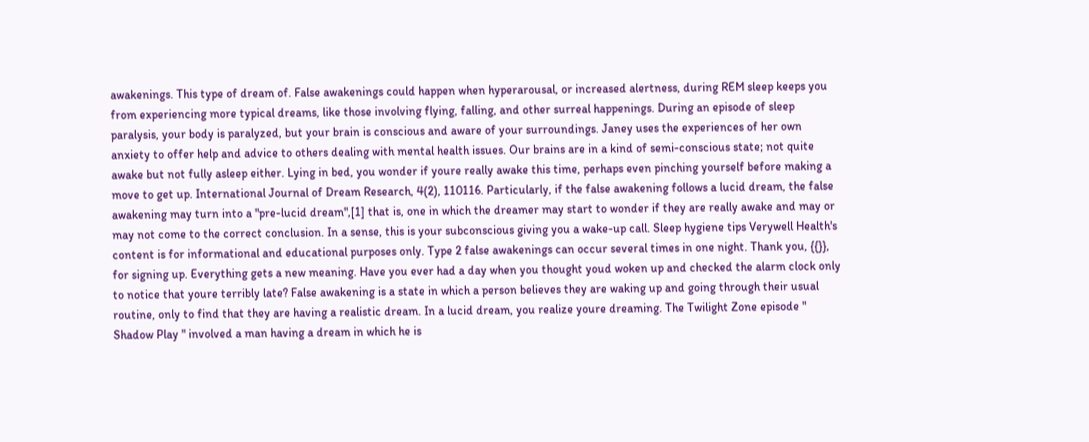awakenings. This type of dream of. False awakenings could happen when hyperarousal, or increased alertness, during REM sleep keeps you from experiencing more typical dreams, like those involving flying, falling, and other surreal happenings. During an episode of sleep paralysis, your body is paralyzed, but your brain is conscious and aware of your surroundings. Janey uses the experiences of her own anxiety to offer help and advice to others dealing with mental health issues. Our brains are in a kind of semi-conscious state; not quite awake but not fully asleep either. Lying in bed, you wonder if youre really awake this time, perhaps even pinching yourself before making a move to get up. International Journal of Dream Research, 4(2), 110116. Particularly, if the false awakening follows a lucid dream, the false awakening may turn into a "pre-lucid dream",[1] that is, one in which the dreamer may start to wonder if they are really awake and may or may not come to the correct conclusion. In a sense, this is your subconscious giving you a wake-up call. Sleep hygiene tips Verywell Health's content is for informational and educational purposes only. Type 2 false awakenings can occur several times in one night. Thank you, {{}}, for signing up. Everything gets a new meaning. Have you ever had a day when you thought youd woken up and checked the alarm clock only to notice that youre terribly late? False awakening is a state in which a person believes they are waking up and going through their usual routine, only to find that they are having a realistic dream. In a lucid dream, you realize youre dreaming. The Twilight Zone episode " Shadow Play " involved a man having a dream in which he is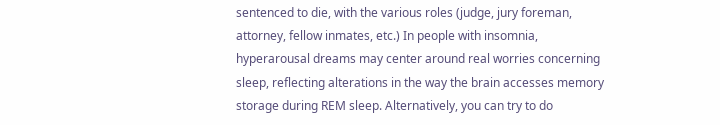sentenced to die, with the various roles (judge, jury foreman, attorney, fellow inmates, etc.) In people with insomnia, hyperarousal dreams may center around real worries concerning sleep, reflecting alterations in the way the brain accesses memory storage during REM sleep. Alternatively, you can try to do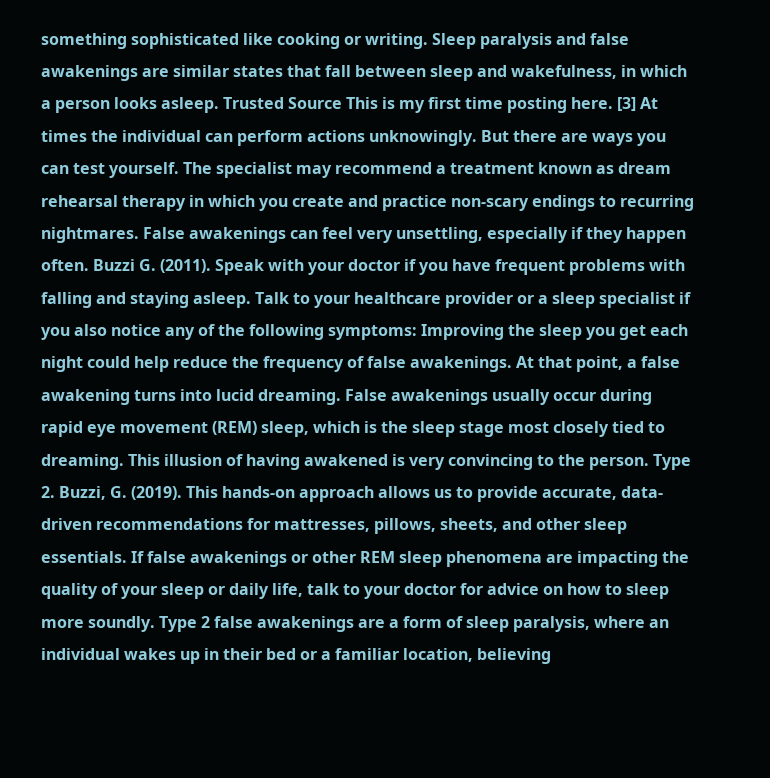something sophisticated like cooking or writing. Sleep paralysis and false awakenings are similar states that fall between sleep and wakefulness, in which a person looks asleep. Trusted Source This is my first time posting here. [3] At times the individual can perform actions unknowingly. But there are ways you can test yourself. The specialist may recommend a treatment known as dream rehearsal therapy in which you create and practice non-scary endings to recurring nightmares. False awakenings can feel very unsettling, especially if they happen often. Buzzi G. (2011). Speak with your doctor if you have frequent problems with falling and staying asleep. Talk to your healthcare provider or a sleep specialist if you also notice any of the following symptoms: Improving the sleep you get each night could help reduce the frequency of false awakenings. At that point, a false awakening turns into lucid dreaming. False awakenings usually occur during rapid eye movement (REM) sleep, which is the sleep stage most closely tied to dreaming. This illusion of having awakened is very convincing to the person. Type 2. Buzzi, G. (2019). This hands-on approach allows us to provide accurate, data-driven recommendations for mattresses, pillows, sheets, and other sleep essentials. If false awakenings or other REM sleep phenomena are impacting the quality of your sleep or daily life, talk to your doctor for advice on how to sleep more soundly. Type 2 false awakenings are a form of sleep paralysis, where an individual wakes up in their bed or a familiar location, believing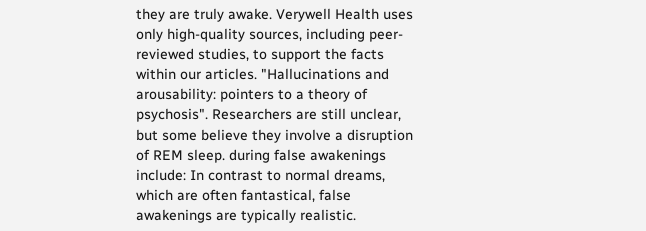they are truly awake. Verywell Health uses only high-quality sources, including peer-reviewed studies, to support the facts within our articles. "Hallucinations and arousability: pointers to a theory of psychosis". Researchers are still unclear, but some believe they involve a disruption of REM sleep. during false awakenings include: In contrast to normal dreams, which are often fantastical, false awakenings are typically realistic.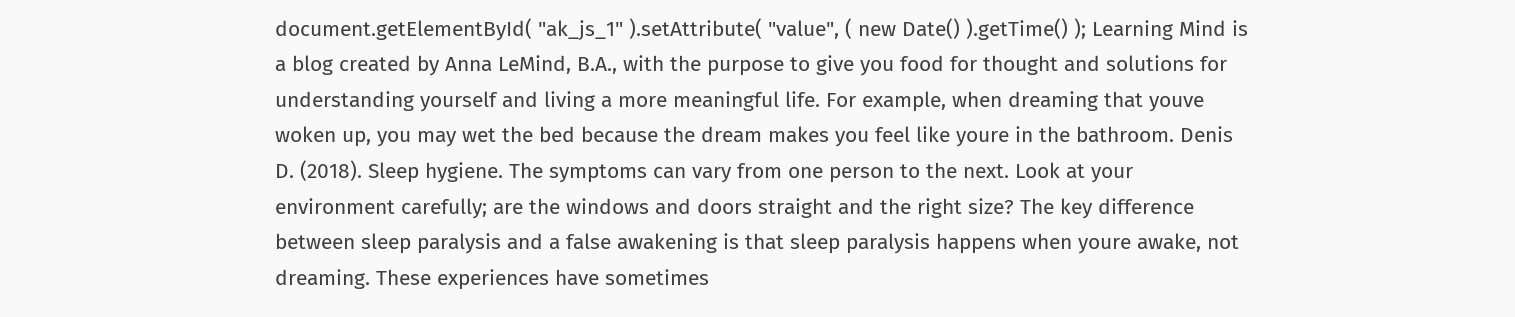document.getElementById( "ak_js_1" ).setAttribute( "value", ( new Date() ).getTime() ); Learning Mind is a blog created by Anna LeMind, B.A., with the purpose to give you food for thought and solutions for understanding yourself and living a more meaningful life. For example, when dreaming that youve woken up, you may wet the bed because the dream makes you feel like youre in the bathroom. Denis D. (2018). Sleep hygiene. The symptoms can vary from one person to the next. Look at your environment carefully; are the windows and doors straight and the right size? The key difference between sleep paralysis and a false awakening is that sleep paralysis happens when youre awake, not dreaming. These experiences have sometimes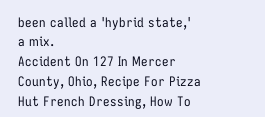been called a 'hybrid state,' a mix.
Accident On 127 In Mercer County, Ohio, Recipe For Pizza Hut French Dressing, How To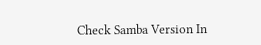Check Samba Version In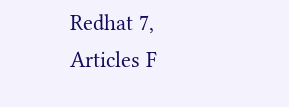Redhat 7, Articles F